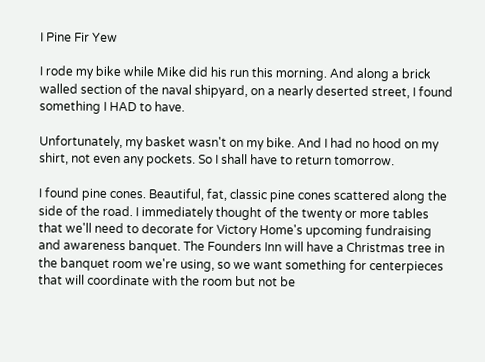I Pine Fir Yew

I rode my bike while Mike did his run this morning. And along a brick walled section of the naval shipyard, on a nearly deserted street, I found something I HAD to have.

Unfortunately, my basket wasn't on my bike. And I had no hood on my shirt, not even any pockets. So I shall have to return tomorrow.

I found pine cones. Beautiful, fat, classic pine cones scattered along the side of the road. I immediately thought of the twenty or more tables that we'll need to decorate for Victory Home's upcoming fundraising and awareness banquet. The Founders Inn will have a Christmas tree in the banquet room we're using, so we want something for centerpieces that will coordinate with the room but not be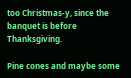too Christmas-y, since the banquet is before Thanksgiving.

Pine cones and maybe some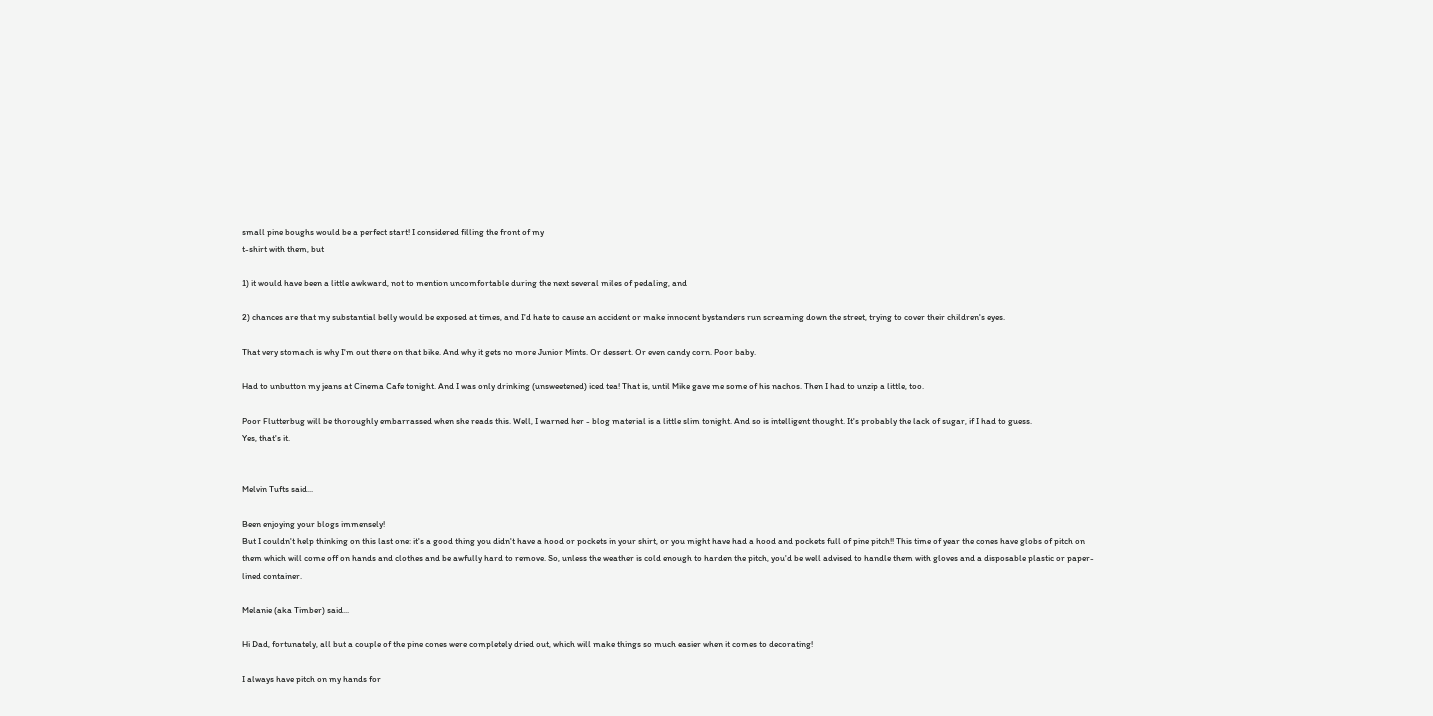small pine boughs would be a perfect start! I considered filling the front of my
t-shirt with them, but

1) it would have been a little awkward, not to mention uncomfortable during the next several miles of pedaling, and

2) chances are that my substantial belly would be exposed at times, and I'd hate to cause an accident or make innocent bystanders run screaming down the street, trying to cover their children's eyes.

That very stomach is why I'm out there on that bike. And why it gets no more Junior Mints. Or dessert. Or even candy corn. Poor baby.

Had to unbutton my jeans at Cinema Cafe tonight. And I was only drinking (unsweetened) iced tea! That is, until Mike gave me some of his nachos. Then I had to unzip a little, too.

Poor Flutterbug will be thoroughly embarrassed when she reads this. Well, I warned her - blog material is a little slim tonight. And so is intelligent thought. It's probably the lack of sugar, if I had to guess.
Yes, that's it.


Melvin Tufts said...

Been enjoying your blogs immensely!
But I couldn't help thinking on this last one: it's a good thing you didn't have a hood or pockets in your shirt, or you might have had a hood and pockets full of pine pitch!! This time of year the cones have globs of pitch on them which will come off on hands and clothes and be awfully hard to remove. So, unless the weather is cold enough to harden the pitch, you'd be well advised to handle them with gloves and a disposable plastic or paper-lined container.

Melanie (aka Timber) said...

Hi Dad, fortunately, all but a couple of the pine cones were completely dried out, which will make things so much easier when it comes to decorating!

I always have pitch on my hands for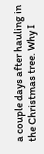a couple days after hauling in the Christmas tree. Why I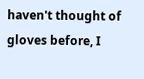haven't thought of gloves before, I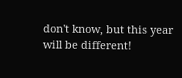don't know, but this year will be different!